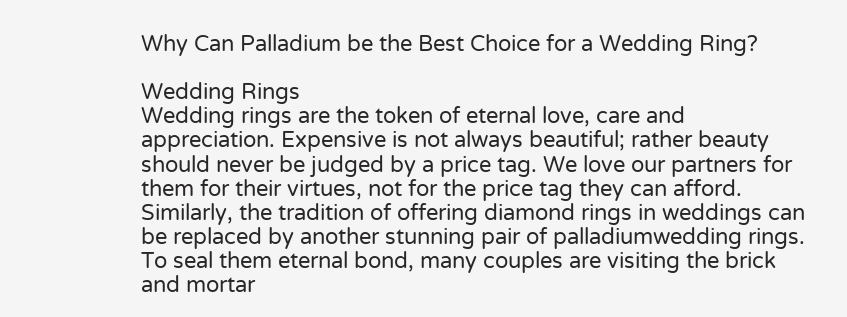Why Can Palladium be the Best Choice for a Wedding Ring?

Wedding Rings
Wedding rings are the token of eternal love, care and appreciation. Expensive is not always beautiful; rather beauty should never be judged by a price tag. We love our partners for them for their virtues, not for the price tag they can afford. Similarly, the tradition of offering diamond rings in weddings can be replaced by another stunning pair of palladiumwedding rings. To seal them eternal bond, many couples are visiting the brick and mortar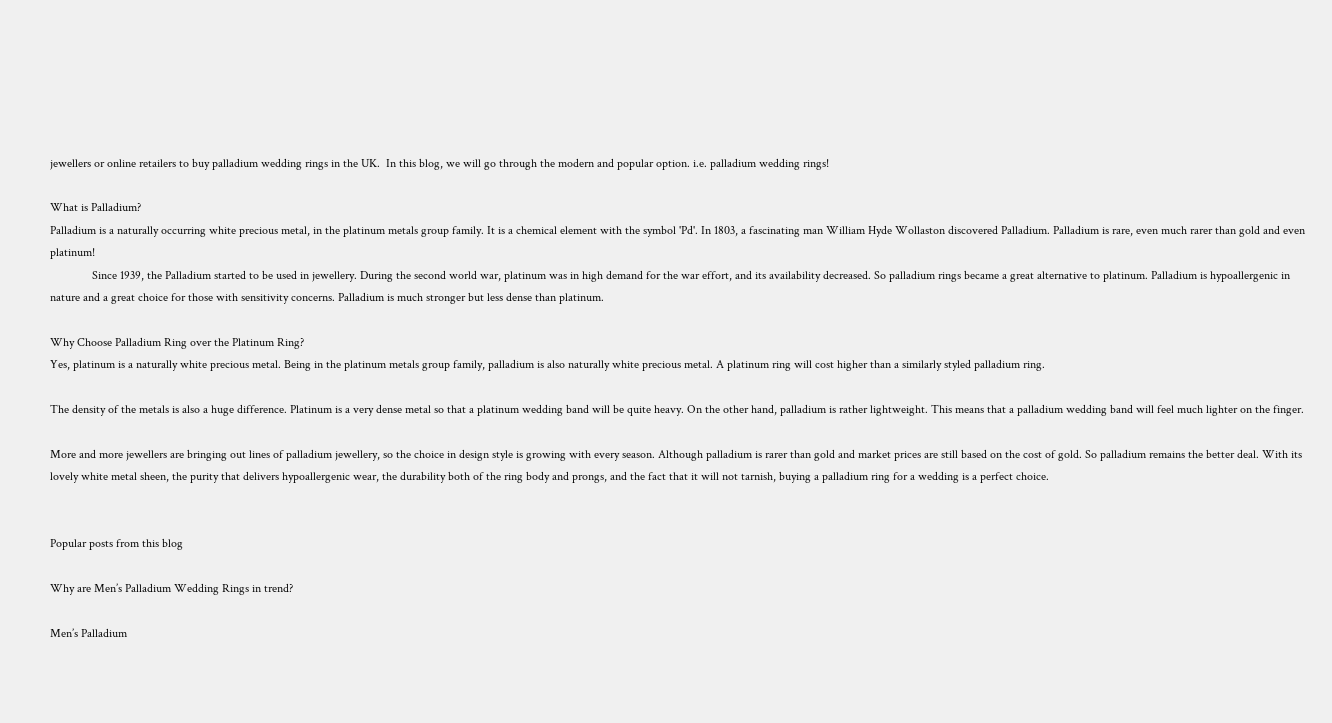jewellers or online retailers to buy palladium wedding rings in the UK.  In this blog, we will go through the modern and popular option. i.e. palladium wedding rings!

What is Palladium?
Palladium is a naturally occurring white precious metal, in the platinum metals group family. It is a chemical element with the symbol 'Pd'. In 1803, a fascinating man William Hyde Wollaston discovered Palladium. Palladium is rare, even much rarer than gold and even platinum!
              Since 1939, the Palladium started to be used in jewellery. During the second world war, platinum was in high demand for the war effort, and its availability decreased. So palladium rings became a great alternative to platinum. Palladium is hypoallergenic in nature and a great choice for those with sensitivity concerns. Palladium is much stronger but less dense than platinum.

Why Choose Palladium Ring over the Platinum Ring?
Yes, platinum is a naturally white precious metal. Being in the platinum metals group family, palladium is also naturally white precious metal. A platinum ring will cost higher than a similarly styled palladium ring.

The density of the metals is also a huge difference. Platinum is a very dense metal so that a platinum wedding band will be quite heavy. On the other hand, palladium is rather lightweight. This means that a palladium wedding band will feel much lighter on the finger.

More and more jewellers are bringing out lines of palladium jewellery, so the choice in design style is growing with every season. Although palladium is rarer than gold and market prices are still based on the cost of gold. So palladium remains the better deal. With its lovely white metal sheen, the purity that delivers hypoallergenic wear, the durability both of the ring body and prongs, and the fact that it will not tarnish, buying a palladium ring for a wedding is a perfect choice.


Popular posts from this blog

Why are Men’s Palladium Wedding Rings in trend?

Men’s Palladium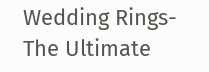Wedding Rings-The Ultimate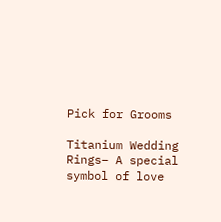Pick for Grooms

Titanium Wedding Rings– A special symbol of love